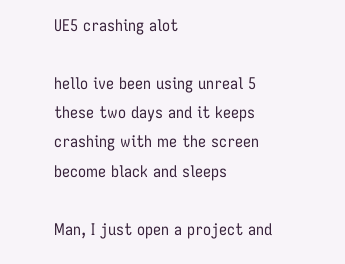UE5 crashing alot

hello ive been using unreal 5 these two days and it keeps crashing with me the screen become black and sleeps

Man, I just open a project and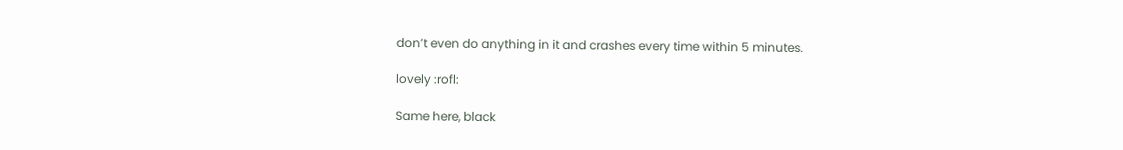don’t even do anything in it and crashes every time within 5 minutes.

lovely :rofl:

Same here, black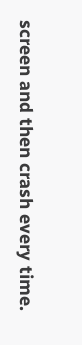screen and then crash every time.